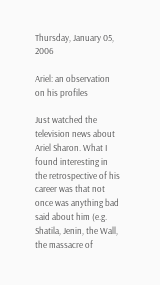Thursday, January 05, 2006

Ariel: an observation on his profiles

Just watched the television news about Ariel Sharon. What I found interesting in the retrospective of his career was that not once was anything bad said about him (e.g. Shatila, Jenin, the Wall, the massacre of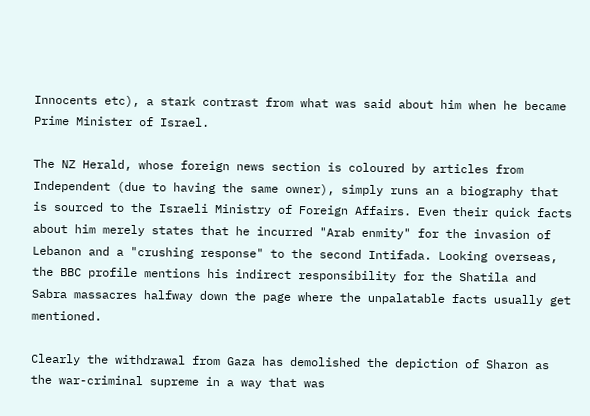Innocents etc), a stark contrast from what was said about him when he became Prime Minister of Israel.

The NZ Herald, whose foreign news section is coloured by articles from Independent (due to having the same owner), simply runs an a biography that is sourced to the Israeli Ministry of Foreign Affairs. Even their quick facts about him merely states that he incurred "Arab enmity" for the invasion of Lebanon and a "crushing response" to the second Intifada. Looking overseas, the BBC profile mentions his indirect responsibility for the Shatila and Sabra massacres halfway down the page where the unpalatable facts usually get mentioned.

Clearly the withdrawal from Gaza has demolished the depiction of Sharon as the war-criminal supreme in a way that was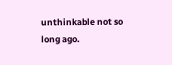unthinkable not so long ago.